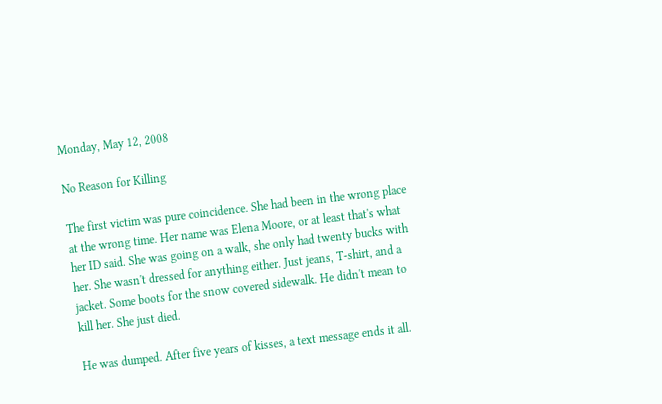Monday, May 12, 2008

No Reason for Killing

The first victim was pure coincidence. She had been in the wrong place at the wrong time. Her name was Elena Moore, or at least that's what her ID said. She was going on a walk, she only had twenty bucks with her. She wasn't dressed for anything either. Just jeans, T-shirt, and a jacket. Some boots for the snow covered sidewalk. He didn't mean to kill her. She just died.

He was dumped. After five years of kisses, a text message ends it all.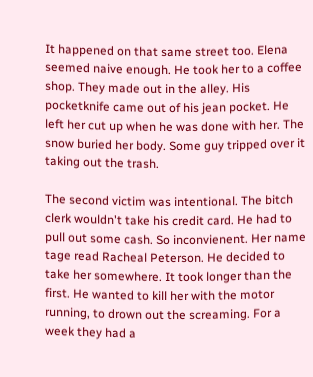It happened on that same street too. Elena seemed naive enough. He took her to a coffee shop. They made out in the alley. His pocketknife came out of his jean pocket. He left her cut up when he was done with her. The snow buried her body. Some guy tripped over it taking out the trash.

The second victim was intentional. The bitch clerk wouldn't take his credit card. He had to pull out some cash. So inconvienent. Her name tage read Racheal Peterson. He decided to take her somewhere. It took longer than the first. He wanted to kill her with the motor running, to drown out the screaming. For a week they had a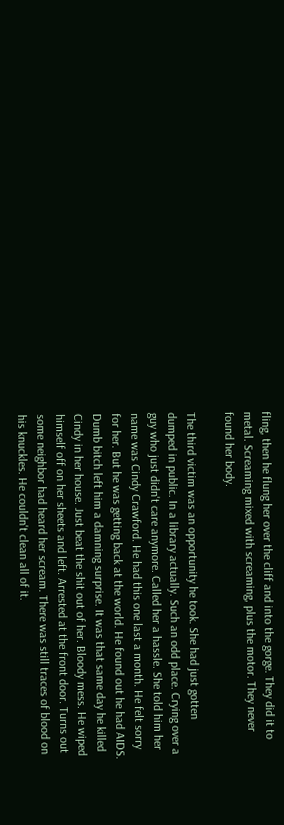fling, then he flung her over the cliff and into the gorge. They did it to metal. Screaming mixed with screaming, plus the motor. They never found her body.

The third victim was an opportunity he took. She had just gotten dumped in public. In a library actually. Such an odd place. Crying over a guy who just didn't care anymore. Called her a hassle. She told him her name was Cindy Crawford. He had this one last a month. He felt sorry for her. But he was getting back at the world. He found out he had AIDS. Dumb bitch left him a damning surprise. It was that same day he killed Cindy in her house. Just beat the shit out of her. Bloody mess. He wiped himself off on her sheets and left. Arrested at the front door. Turns out some neighbor had heard her scream. There was still traces of blood on his knuckles. He couldn't clean all of it.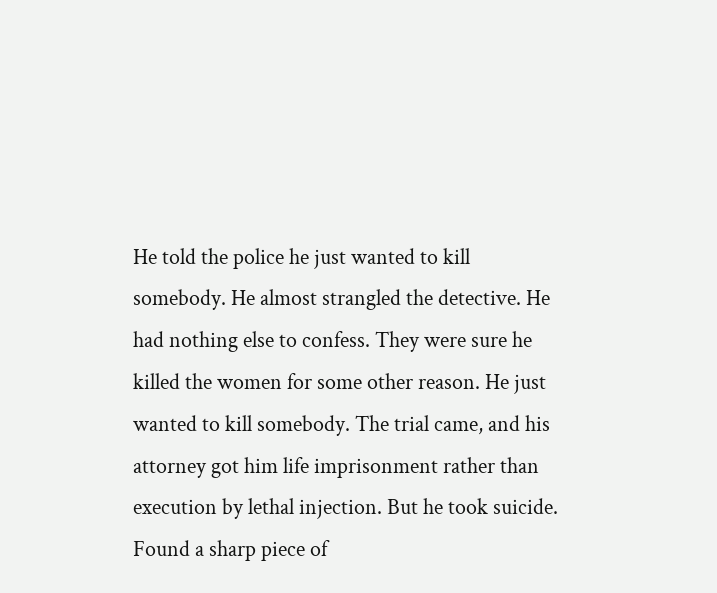He told the police he just wanted to kill somebody. He almost strangled the detective. He had nothing else to confess. They were sure he killed the women for some other reason. He just wanted to kill somebody. The trial came, and his attorney got him life imprisonment rather than execution by lethal injection. But he took suicide. Found a sharp piece of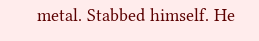metal. Stabbed himself. He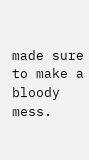made sure to make a bloody mess.